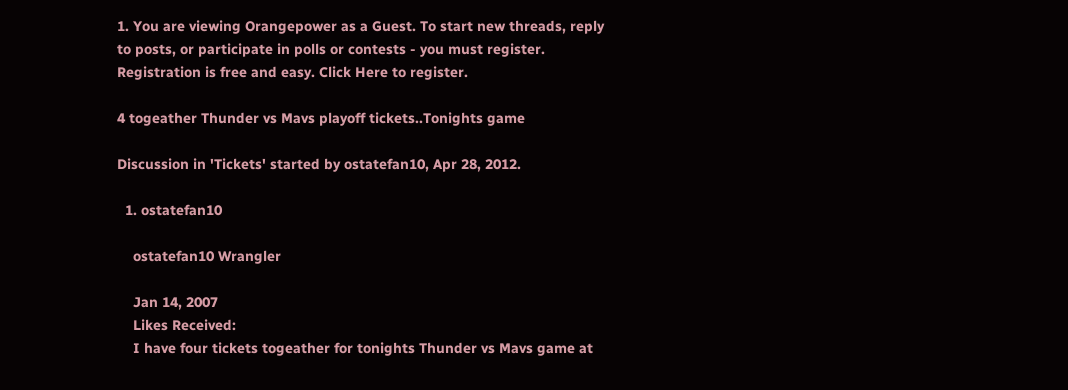1. You are viewing Orangepower as a Guest. To start new threads, reply to posts, or participate in polls or contests - you must register. Registration is free and easy. Click Here to register.

4 togeather Thunder vs Mavs playoff tickets..Tonights game

Discussion in 'Tickets' started by ostatefan10, Apr 28, 2012.

  1. ostatefan10

    ostatefan10 Wrangler

    Jan 14, 2007
    Likes Received:
    I have four tickets togeather for tonights Thunder vs Mavs game at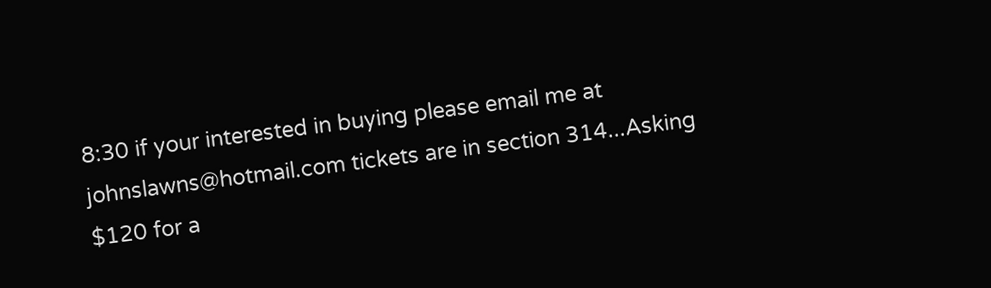8:30 if your interested in buying please email me at johnslawns@hotmail.com tickets are in section 314...Asking $120 for a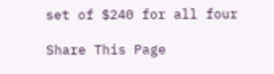set of $240 for all four

Share This Page